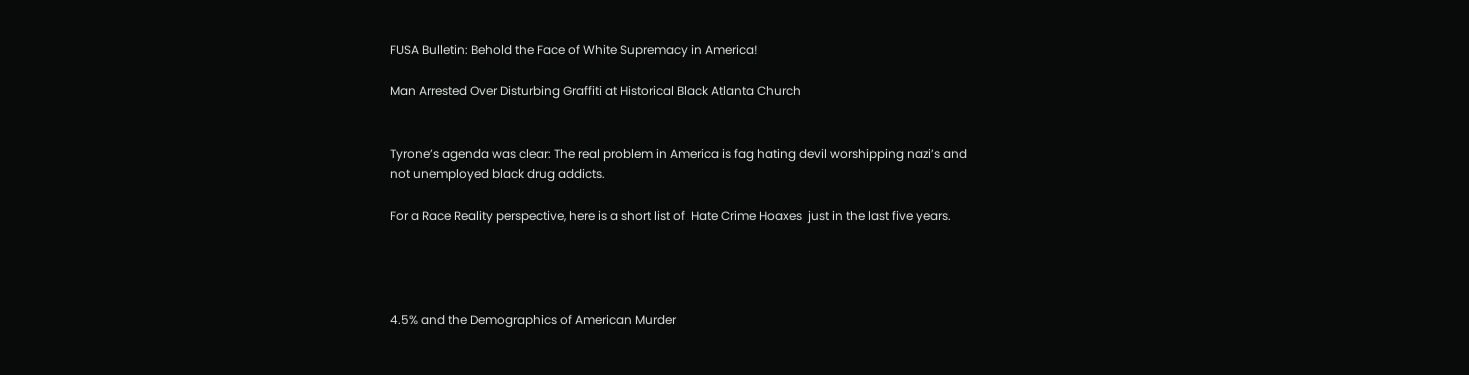FUSA Bulletin: Behold the Face of White Supremacy in America!

Man Arrested Over Disturbing Graffiti at Historical Black Atlanta Church


Tyrone’s agenda was clear: The real problem in America is fag hating devil worshipping nazi’s and not unemployed black drug addicts.

For a Race Reality perspective, here is a short list of  Hate Crime Hoaxes  just in the last five years.




4.5% and the Demographics of American Murder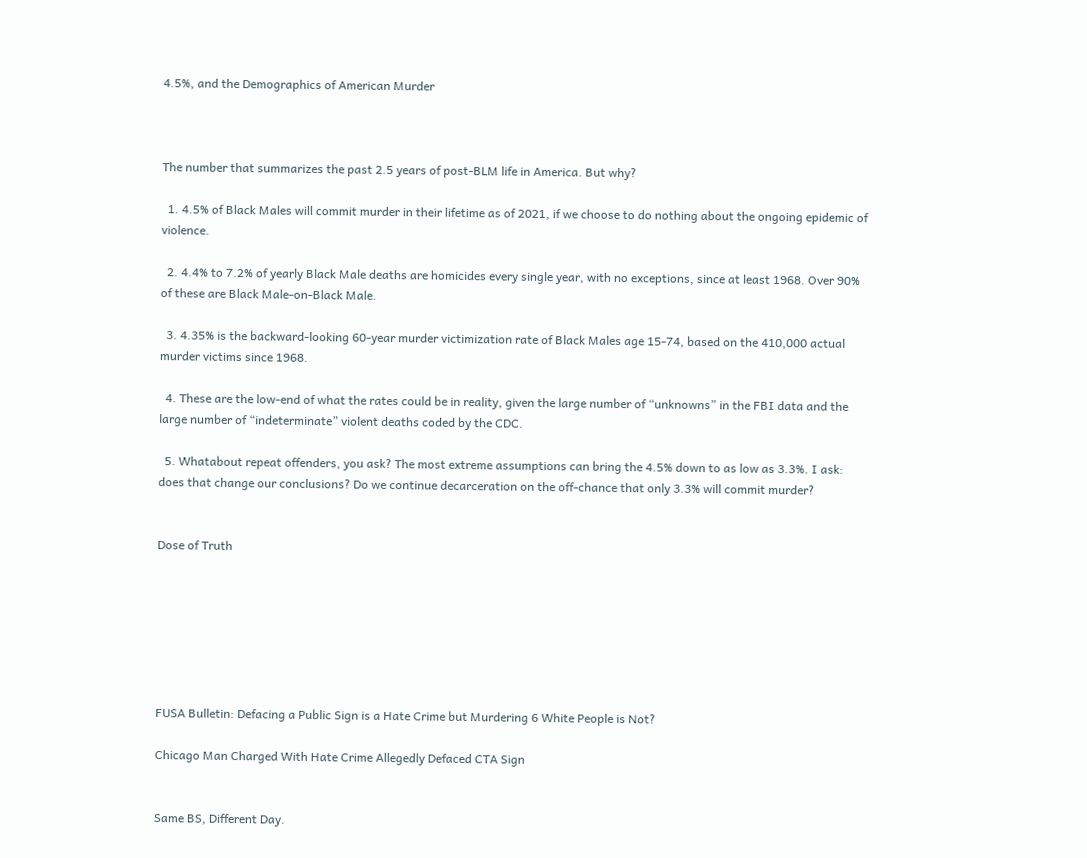4.5%, and the Demographics of American Murder



The number that summarizes the past 2.5 years of post-BLM life in America. But why?

  1. 4.5% of Black Males will commit murder in their lifetime as of 2021, if we choose to do nothing about the ongoing epidemic of violence.

  2. 4.4% to 7.2% of yearly Black Male deaths are homicides every single year, with no exceptions, since at least 1968. Over 90% of these are Black Male-on-Black Male.

  3. 4.35% is the backward-looking 60-year murder victimization rate of Black Males age 15-74, based on the 410,000 actual murder victims since 1968.

  4. These are the low-end of what the rates could be in reality, given the large number of “unknowns” in the FBI data and the large number of “indeterminate” violent deaths coded by the CDC.

  5. Whatabout repeat offenders, you ask? The most extreme assumptions can bring the 4.5% down to as low as 3.3%. I ask: does that change our conclusions? Do we continue decarceration on the off-chance that only 3.3% will commit murder?


Dose of Truth







FUSA Bulletin: Defacing a Public Sign is a Hate Crime but Murdering 6 White People is Not?

Chicago Man Charged With Hate Crime Allegedly Defaced CTA Sign


Same BS, Different Day.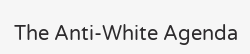The Anti-White Agenda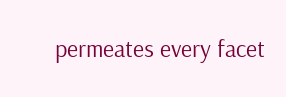permeates every facet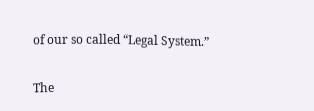of our so called “Legal System.”


The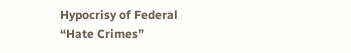Hypocrisy of Federal “Hate Crimes”